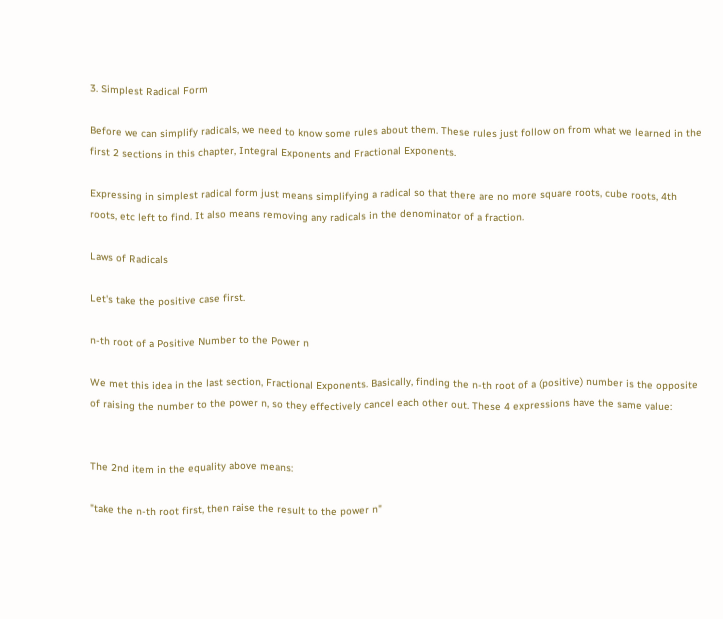3. Simplest Radical Form

Before we can simplify radicals, we need to know some rules about them. These rules just follow on from what we learned in the first 2 sections in this chapter, Integral Exponents and Fractional Exponents.

Expressing in simplest radical form just means simplifying a radical so that there are no more square roots, cube roots, 4th roots, etc left to find. It also means removing any radicals in the denominator of a fraction.

Laws of Radicals

Let's take the positive case first.

n-th root of a Positive Number to the Power n

We met this idea in the last section, Fractional Exponents. Basically, finding the n-th root of a (positive) number is the opposite of raising the number to the power n, so they effectively cancel each other out. These 4 expressions have the same value:


The 2nd item in the equality above means:

"take the n-th root first, then raise the result to the power n"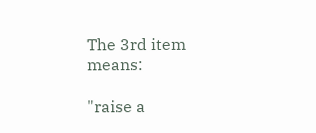The 3rd item means:

"raise a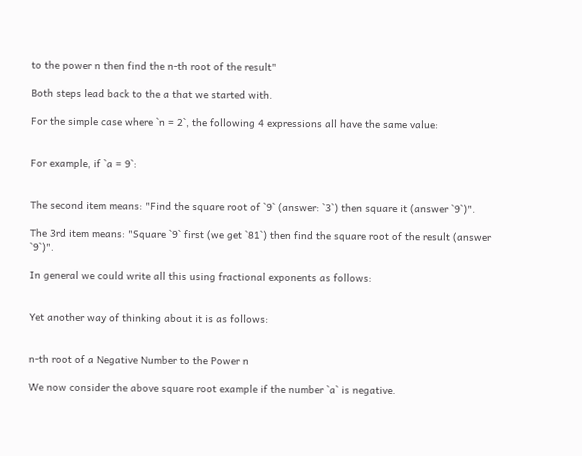to the power n then find the n-th root of the result"

Both steps lead back to the a that we started with.

For the simple case where `n = 2`, the following 4 expressions all have the same value:


For example, if `a = 9`:


The second item means: "Find the square root of `9` (answer: `3`) then square it (answer `9`)".

The 3rd item means: "Square `9` first (we get `81`) then find the square root of the result (answer `9`)".

In general we could write all this using fractional exponents as follows:


Yet another way of thinking about it is as follows:


n-th root of a Negative Number to the Power n

We now consider the above square root example if the number `a` is negative.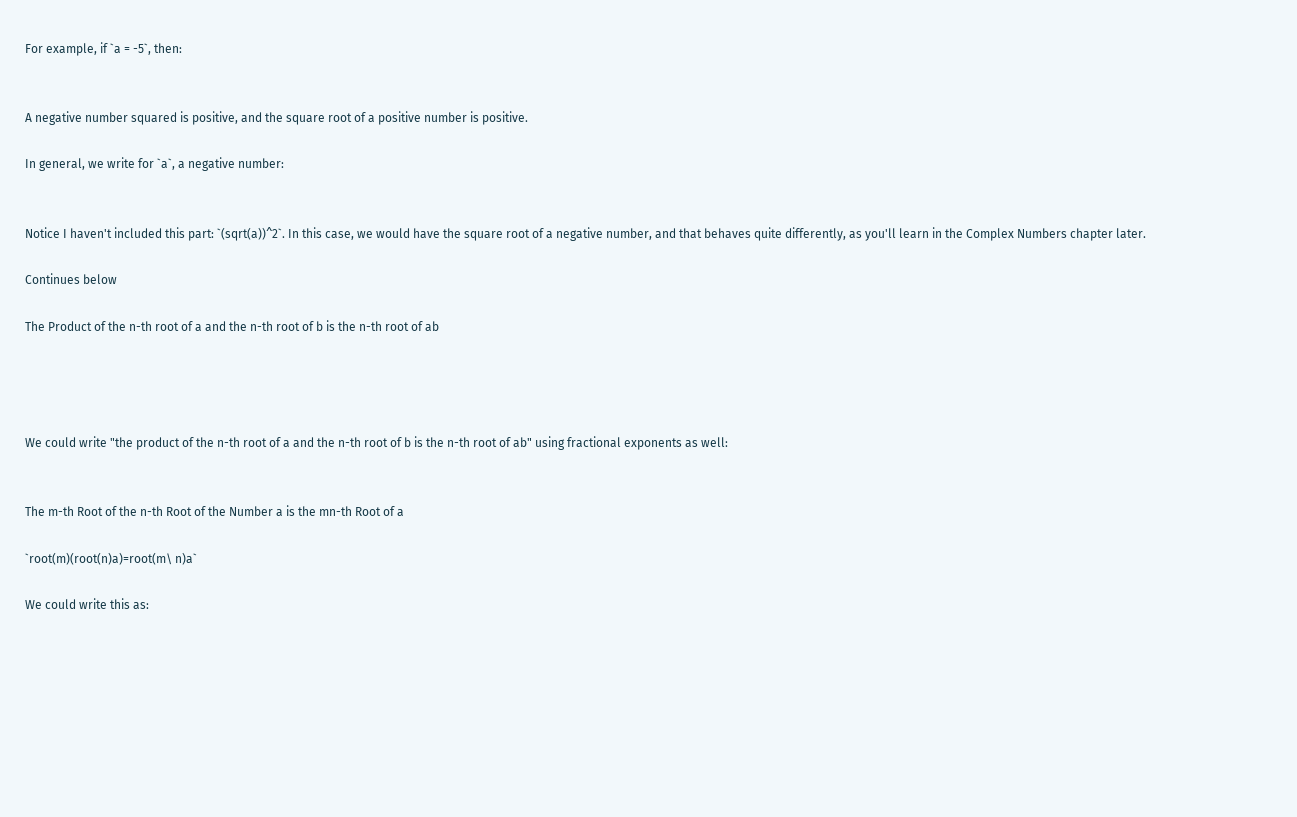For example, if `a = -5`, then:


A negative number squared is positive, and the square root of a positive number is positive.

In general, we write for `a`, a negative number:


Notice I haven't included this part: `(sqrt(a))^2`. In this case, we would have the square root of a negative number, and that behaves quite differently, as you'll learn in the Complex Numbers chapter later.

Continues below

The Product of the n-th root of a and the n-th root of b is the n-th root of ab




We could write "the product of the n-th root of a and the n-th root of b is the n-th root of ab" using fractional exponents as well:


The m-th Root of the n-th Root of the Number a is the mn-th Root of a

`root(m)(root(n)a)=root(m\ n)a`

We could write this as: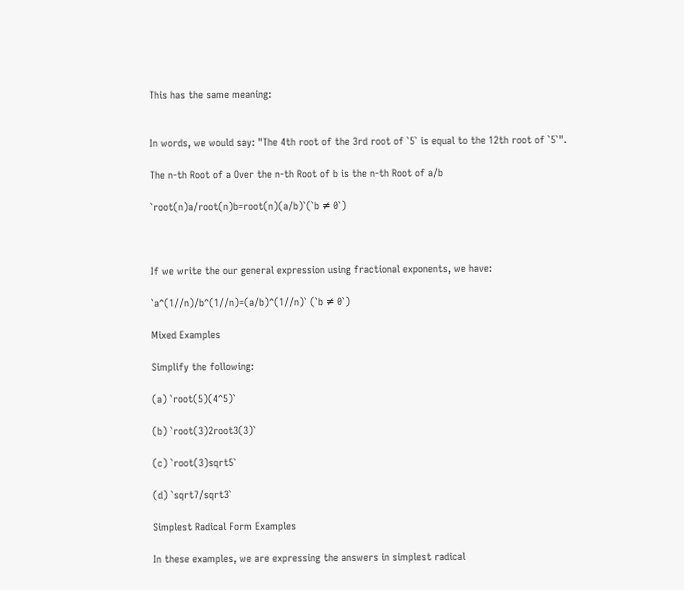This has the same meaning:


In words, we would say: "The 4th root of the 3rd root of `5` is equal to the 12th root of `5`".

The n-th Root of a Over the n-th Root of b is the n-th Root of a/b

`root(n)a/root(n)b=root(n)(a/b)`(`b ≠ 0`)



If we write the our general expression using fractional exponents, we have:

`a^(1//n)/b^(1//n)=(a/b)^(1//n)` (`b ≠ 0`)

Mixed Examples

Simplify the following:

(a) `root(5)(4^5)`

(b) `root(3)2root3(3)`

(c) `root(3)sqrt5`

(d) `sqrt7/sqrt3`

Simplest Radical Form Examples

In these examples, we are expressing the answers in simplest radical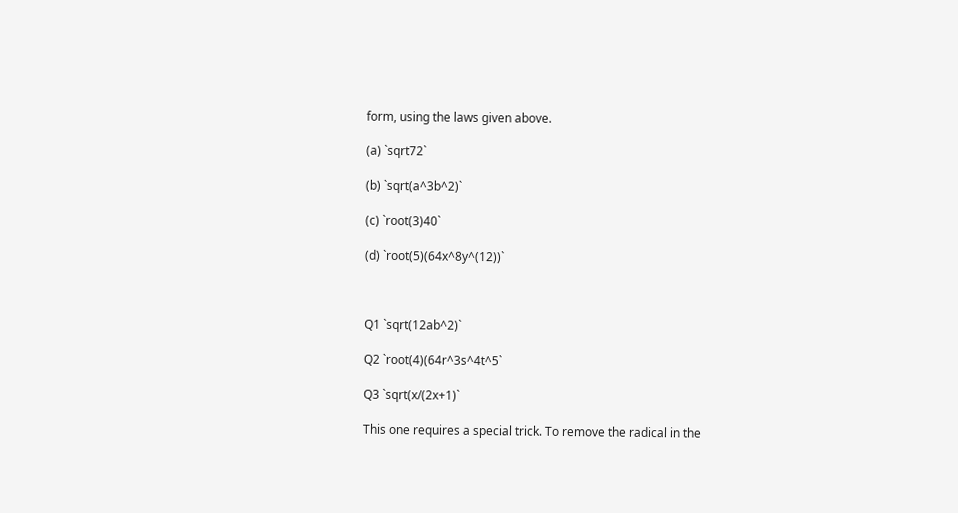form, using the laws given above.

(a) `sqrt72`

(b) `sqrt(a^3b^2)`

(c) `root(3)40`

(d) `root(5)(64x^8y^(12))`



Q1 `sqrt(12ab^2)`

Q2 `root(4)(64r^3s^4t^5`

Q3 `sqrt(x/(2x+1)`

This one requires a special trick. To remove the radical in the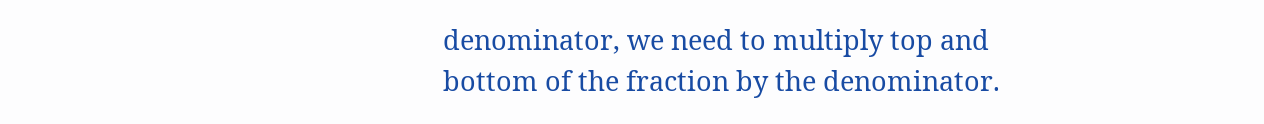denominator, we need to multiply top and bottom of the fraction by the denominator.